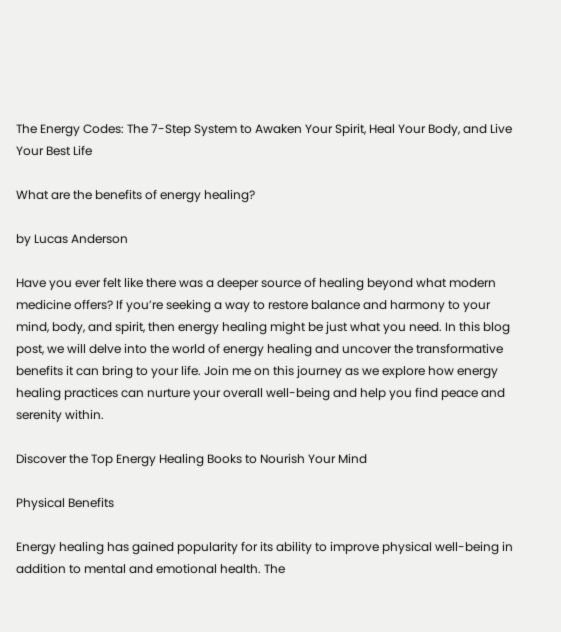The Energy Codes: The 7-Step System to Awaken Your Spirit, Heal Your Body, and Live Your Best Life

What are the benefits of energy healing?

by Lucas Anderson

Have you ever felt like there was a deeper source of healing beyond what modern medicine offers? If you’re seeking a way to restore balance and harmony to your mind, body, and spirit, then energy healing might be just what you need. In this blog post, we will delve into the world of energy healing and uncover the transformative benefits it can bring to your life. Join me on this journey as we explore how energy healing practices can nurture your overall well-being and help you find peace and serenity within.

Discover the Top Energy Healing Books to Nourish Your Mind

Physical Benefits

Energy healing has gained popularity for its ability to improve physical well-being in addition to mental and emotional health. The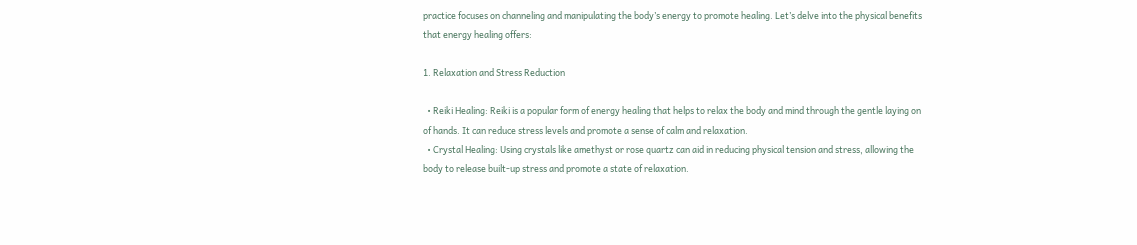practice focuses on channeling and manipulating the body’s energy to promote healing. Let’s delve into the physical benefits that energy healing offers:

1. Relaxation and Stress Reduction

  • Reiki Healing: Reiki is a popular form of energy healing that helps to relax the body and mind through the gentle laying on of hands. It can reduce stress levels and promote a sense of calm and relaxation.
  • Crystal Healing: Using crystals like amethyst or rose quartz can aid in reducing physical tension and stress, allowing the body to release built-up stress and promote a state of relaxation.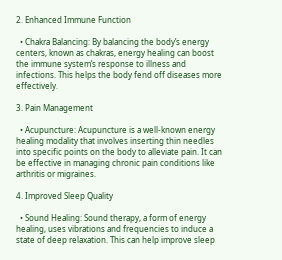2. Enhanced Immune Function

  • Chakra Balancing: By balancing the body’s energy centers, known as chakras, energy healing can boost the immune system’s response to illness and infections. This helps the body fend off diseases more effectively.

3. Pain Management

  • Acupuncture: Acupuncture is a well-known energy healing modality that involves inserting thin needles into specific points on the body to alleviate pain. It can be effective in managing chronic pain conditions like arthritis or migraines.

4. Improved Sleep Quality

  • Sound Healing: Sound therapy, a form of energy healing, uses vibrations and frequencies to induce a state of deep relaxation. This can help improve sleep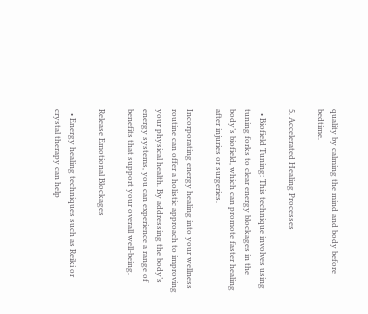quality by calming the mind and body before bedtime.

5. Accelerated Healing Processes

  • Biofield Tuning: This technique involves using tuning forks to clear energy blockages in the body’s biofield, which can promote faster healing after injuries or surgeries.

Incorporating energy healing into your wellness routine can offer a holistic approach to improving your physical health. By addressing the body’s energy systems, you can experience a range of benefits that support your overall well-being.

Release Emotional Blockages

  • Energy healing techniques such as Reiki or crystal therapy can help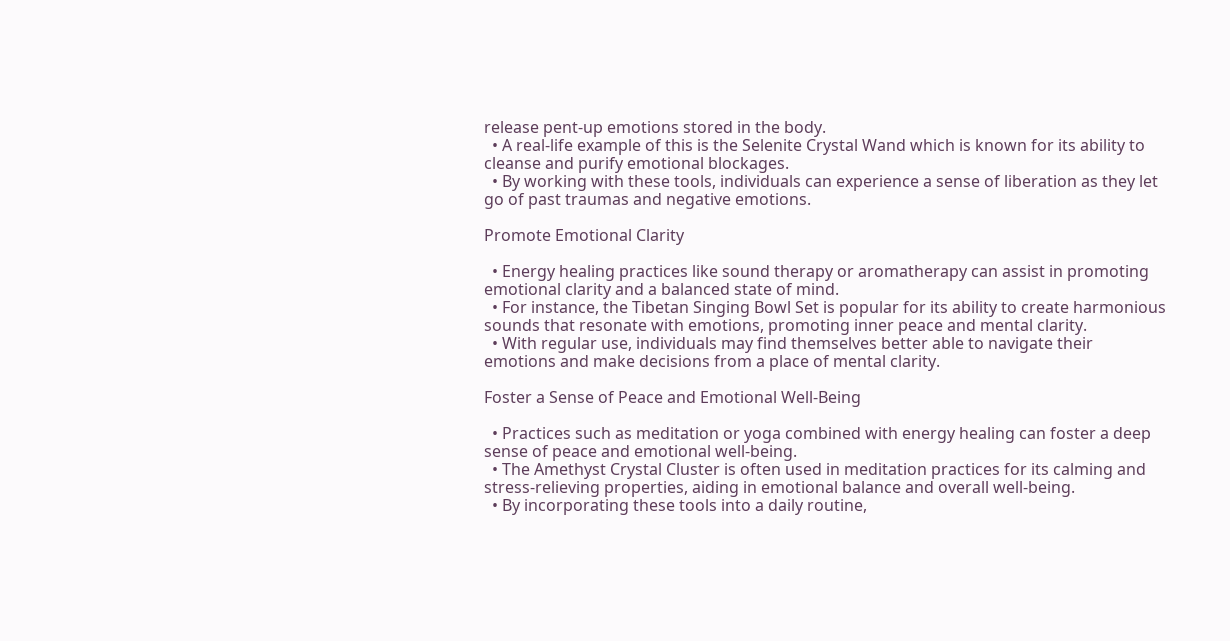release pent-up emotions stored in the body.
  • A real-life example of this is the Selenite Crystal Wand which is known for its ability to cleanse and purify emotional blockages.
  • By working with these tools, individuals can experience a sense of liberation as they let go of past traumas and negative emotions.

Promote Emotional Clarity

  • Energy healing practices like sound therapy or aromatherapy can assist in promoting emotional clarity and a balanced state of mind.
  • For instance, the Tibetan Singing Bowl Set is popular for its ability to create harmonious sounds that resonate with emotions, promoting inner peace and mental clarity.
  • With regular use, individuals may find themselves better able to navigate their emotions and make decisions from a place of mental clarity.

Foster a Sense of Peace and Emotional Well-Being

  • Practices such as meditation or yoga combined with energy healing can foster a deep sense of peace and emotional well-being.
  • The Amethyst Crystal Cluster is often used in meditation practices for its calming and stress-relieving properties, aiding in emotional balance and overall well-being.
  • By incorporating these tools into a daily routine,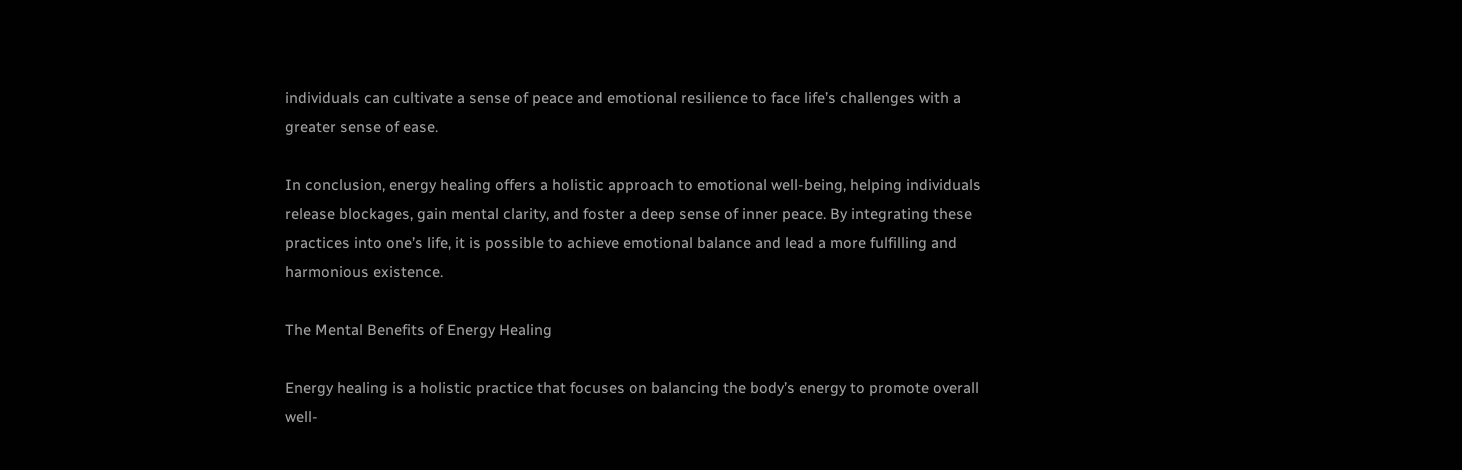individuals can cultivate a sense of peace and emotional resilience to face life’s challenges with a greater sense of ease.

In conclusion, energy healing offers a holistic approach to emotional well-being, helping individuals release blockages, gain mental clarity, and foster a deep sense of inner peace. By integrating these practices into one’s life, it is possible to achieve emotional balance and lead a more fulfilling and harmonious existence.

The Mental Benefits of Energy Healing

Energy healing is a holistic practice that focuses on balancing the body’s energy to promote overall well-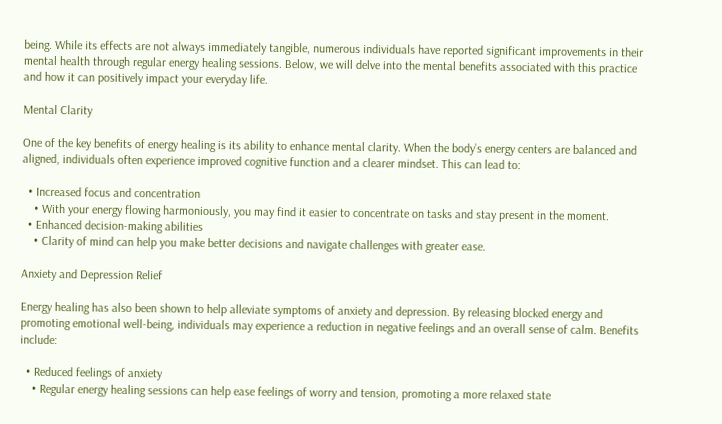being. While its effects are not always immediately tangible, numerous individuals have reported significant improvements in their mental health through regular energy healing sessions. Below, we will delve into the mental benefits associated with this practice and how it can positively impact your everyday life.

Mental Clarity

One of the key benefits of energy healing is its ability to enhance mental clarity. When the body’s energy centers are balanced and aligned, individuals often experience improved cognitive function and a clearer mindset. This can lead to:

  • Increased focus and concentration
    • With your energy flowing harmoniously, you may find it easier to concentrate on tasks and stay present in the moment.
  • Enhanced decision-making abilities
    • Clarity of mind can help you make better decisions and navigate challenges with greater ease.

Anxiety and Depression Relief

Energy healing has also been shown to help alleviate symptoms of anxiety and depression. By releasing blocked energy and promoting emotional well-being, individuals may experience a reduction in negative feelings and an overall sense of calm. Benefits include:

  • Reduced feelings of anxiety
    • Regular energy healing sessions can help ease feelings of worry and tension, promoting a more relaxed state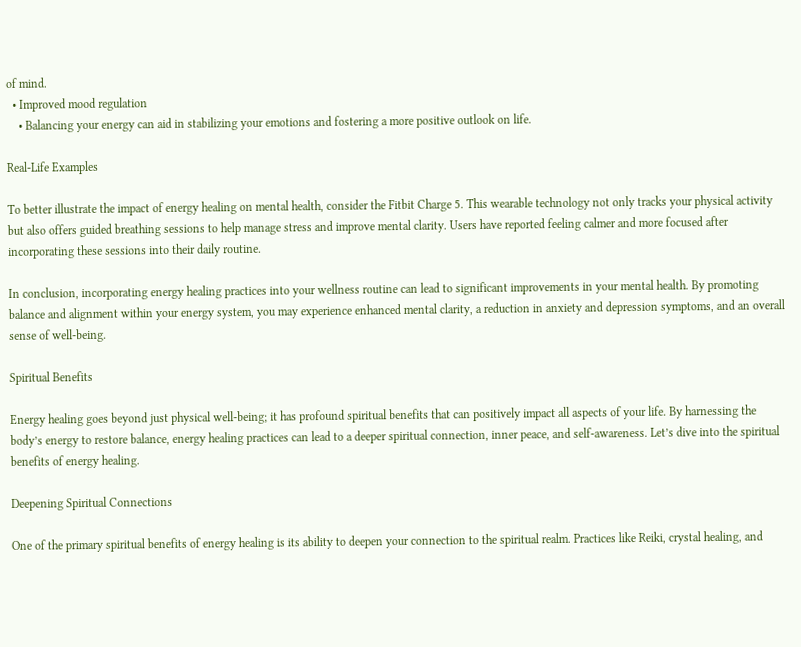of mind.
  • Improved mood regulation
    • Balancing your energy can aid in stabilizing your emotions and fostering a more positive outlook on life.

Real-Life Examples

To better illustrate the impact of energy healing on mental health, consider the Fitbit Charge 5. This wearable technology not only tracks your physical activity but also offers guided breathing sessions to help manage stress and improve mental clarity. Users have reported feeling calmer and more focused after incorporating these sessions into their daily routine.

In conclusion, incorporating energy healing practices into your wellness routine can lead to significant improvements in your mental health. By promoting balance and alignment within your energy system, you may experience enhanced mental clarity, a reduction in anxiety and depression symptoms, and an overall sense of well-being.

Spiritual Benefits

Energy healing goes beyond just physical well-being; it has profound spiritual benefits that can positively impact all aspects of your life. By harnessing the body’s energy to restore balance, energy healing practices can lead to a deeper spiritual connection, inner peace, and self-awareness. Let’s dive into the spiritual benefits of energy healing.

Deepening Spiritual Connections

One of the primary spiritual benefits of energy healing is its ability to deepen your connection to the spiritual realm. Practices like Reiki, crystal healing, and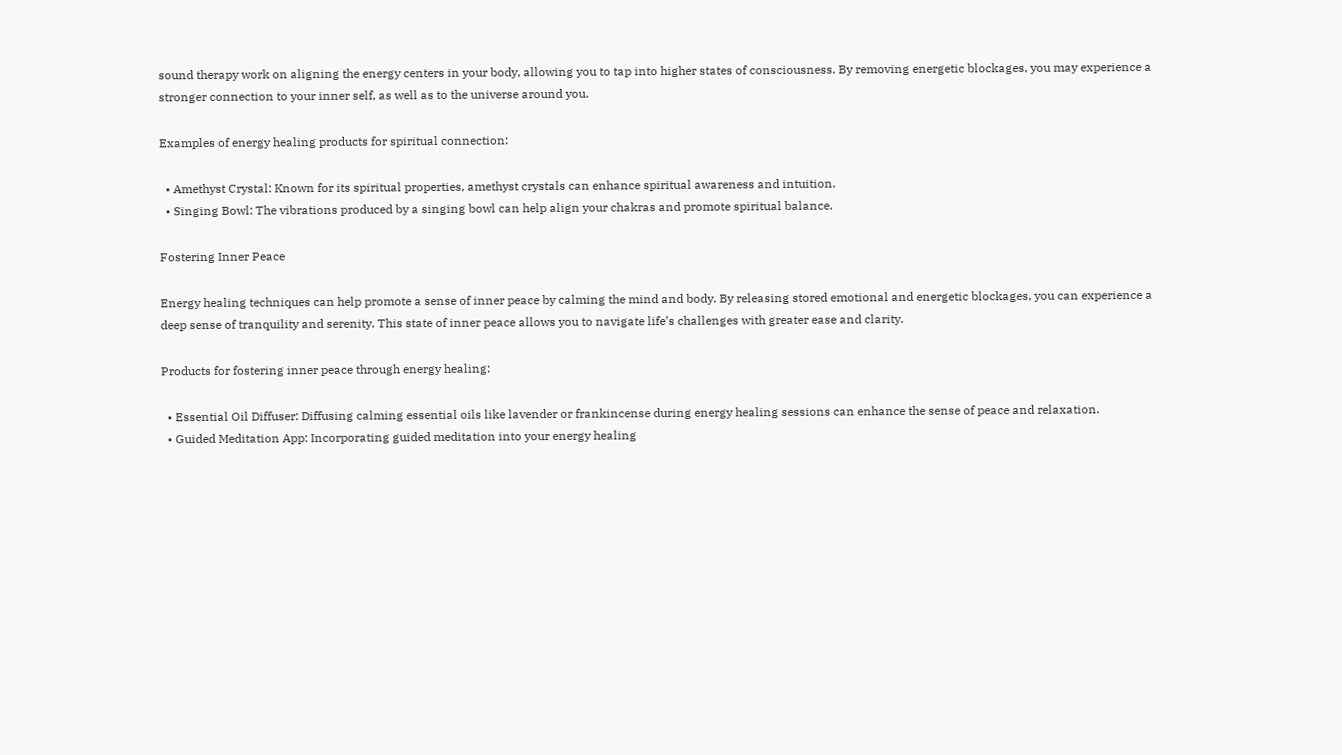sound therapy work on aligning the energy centers in your body, allowing you to tap into higher states of consciousness. By removing energetic blockages, you may experience a stronger connection to your inner self, as well as to the universe around you.

Examples of energy healing products for spiritual connection:

  • Amethyst Crystal: Known for its spiritual properties, amethyst crystals can enhance spiritual awareness and intuition.
  • Singing Bowl: The vibrations produced by a singing bowl can help align your chakras and promote spiritual balance.

Fostering Inner Peace

Energy healing techniques can help promote a sense of inner peace by calming the mind and body. By releasing stored emotional and energetic blockages, you can experience a deep sense of tranquility and serenity. This state of inner peace allows you to navigate life’s challenges with greater ease and clarity.

Products for fostering inner peace through energy healing:

  • Essential Oil Diffuser: Diffusing calming essential oils like lavender or frankincense during energy healing sessions can enhance the sense of peace and relaxation.
  • Guided Meditation App: Incorporating guided meditation into your energy healing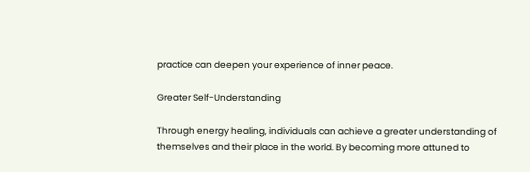practice can deepen your experience of inner peace.

Greater Self-Understanding

Through energy healing, individuals can achieve a greater understanding of themselves and their place in the world. By becoming more attuned to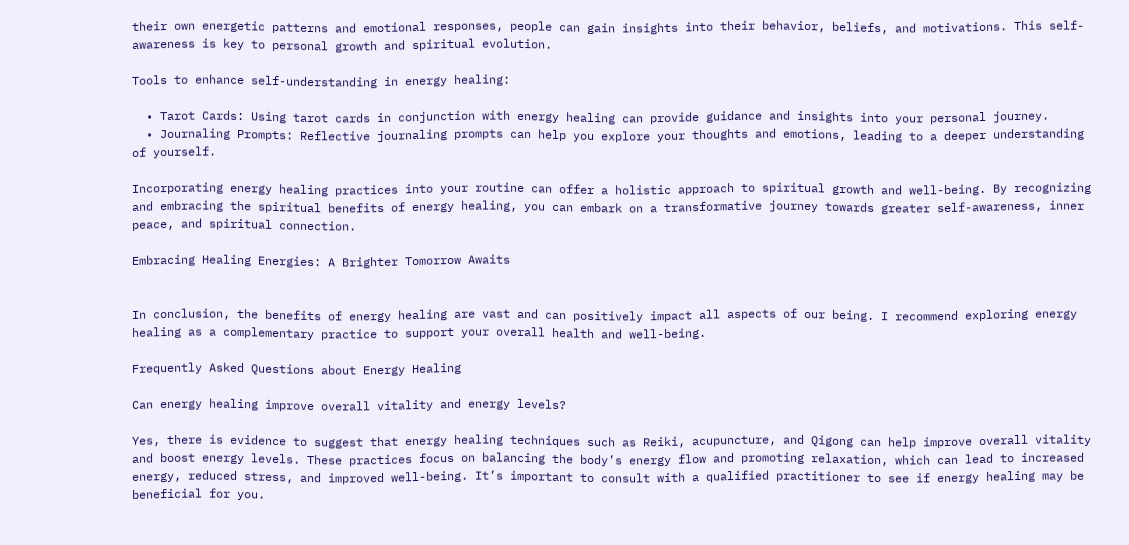their own energetic patterns and emotional responses, people can gain insights into their behavior, beliefs, and motivations. This self-awareness is key to personal growth and spiritual evolution.

Tools to enhance self-understanding in energy healing:

  • Tarot Cards: Using tarot cards in conjunction with energy healing can provide guidance and insights into your personal journey.
  • Journaling Prompts: Reflective journaling prompts can help you explore your thoughts and emotions, leading to a deeper understanding of yourself.

Incorporating energy healing practices into your routine can offer a holistic approach to spiritual growth and well-being. By recognizing and embracing the spiritual benefits of energy healing, you can embark on a transformative journey towards greater self-awareness, inner peace, and spiritual connection.

Embracing Healing Energies: A Brighter Tomorrow Awaits


In conclusion, the benefits of energy healing are vast and can positively impact all aspects of our being. I recommend exploring energy healing as a complementary practice to support your overall health and well-being.

Frequently Asked Questions about Energy Healing

Can energy healing improve overall vitality and energy levels?

Yes, there is evidence to suggest that energy healing techniques such as Reiki, acupuncture, and Qigong can help improve overall vitality and boost energy levels. These practices focus on balancing the body’s energy flow and promoting relaxation, which can lead to increased energy, reduced stress, and improved well-being. It’s important to consult with a qualified practitioner to see if energy healing may be beneficial for you.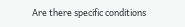Are there specific conditions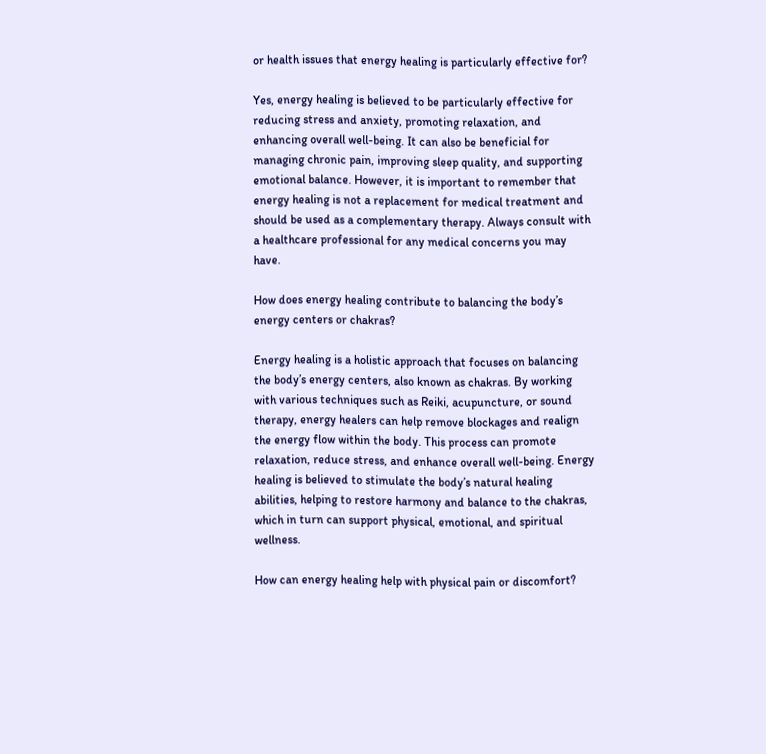or health issues that energy healing is particularly effective for?

Yes, energy healing is believed to be particularly effective for reducing stress and anxiety, promoting relaxation, and enhancing overall well-being. It can also be beneficial for managing chronic pain, improving sleep quality, and supporting emotional balance. However, it is important to remember that energy healing is not a replacement for medical treatment and should be used as a complementary therapy. Always consult with a healthcare professional for any medical concerns you may have.

How does energy healing contribute to balancing the body’s energy centers or chakras?

Energy healing is a holistic approach that focuses on balancing the body’s energy centers, also known as chakras. By working with various techniques such as Reiki, acupuncture, or sound therapy, energy healers can help remove blockages and realign the energy flow within the body. This process can promote relaxation, reduce stress, and enhance overall well-being. Energy healing is believed to stimulate the body’s natural healing abilities, helping to restore harmony and balance to the chakras, which in turn can support physical, emotional, and spiritual wellness.

How can energy healing help with physical pain or discomfort?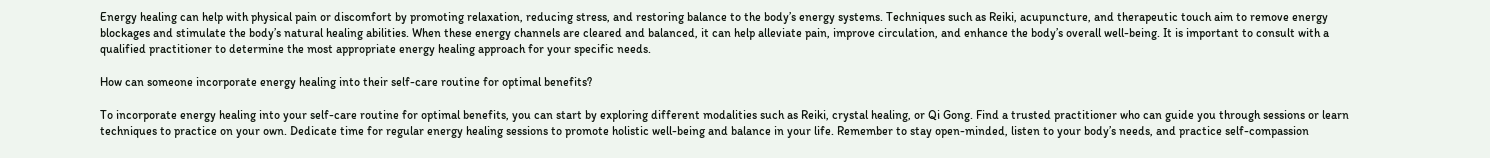Energy healing can help with physical pain or discomfort by promoting relaxation, reducing stress, and restoring balance to the body’s energy systems. Techniques such as Reiki, acupuncture, and therapeutic touch aim to remove energy blockages and stimulate the body’s natural healing abilities. When these energy channels are cleared and balanced, it can help alleviate pain, improve circulation, and enhance the body’s overall well-being. It is important to consult with a qualified practitioner to determine the most appropriate energy healing approach for your specific needs.

How can someone incorporate energy healing into their self-care routine for optimal benefits?

To incorporate energy healing into your self-care routine for optimal benefits, you can start by exploring different modalities such as Reiki, crystal healing, or Qi Gong. Find a trusted practitioner who can guide you through sessions or learn techniques to practice on your own. Dedicate time for regular energy healing sessions to promote holistic well-being and balance in your life. Remember to stay open-minded, listen to your body’s needs, and practice self-compassion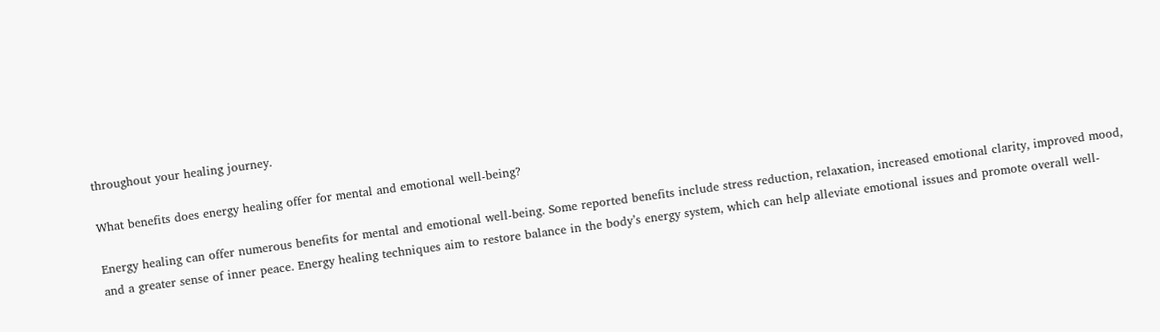throughout your healing journey.

What benefits does energy healing offer for mental and emotional well-being?

Energy healing can offer numerous benefits for mental and emotional well-being. Some reported benefits include stress reduction, relaxation, increased emotional clarity, improved mood, and a greater sense of inner peace. Energy healing techniques aim to restore balance in the body’s energy system, which can help alleviate emotional issues and promote overall well-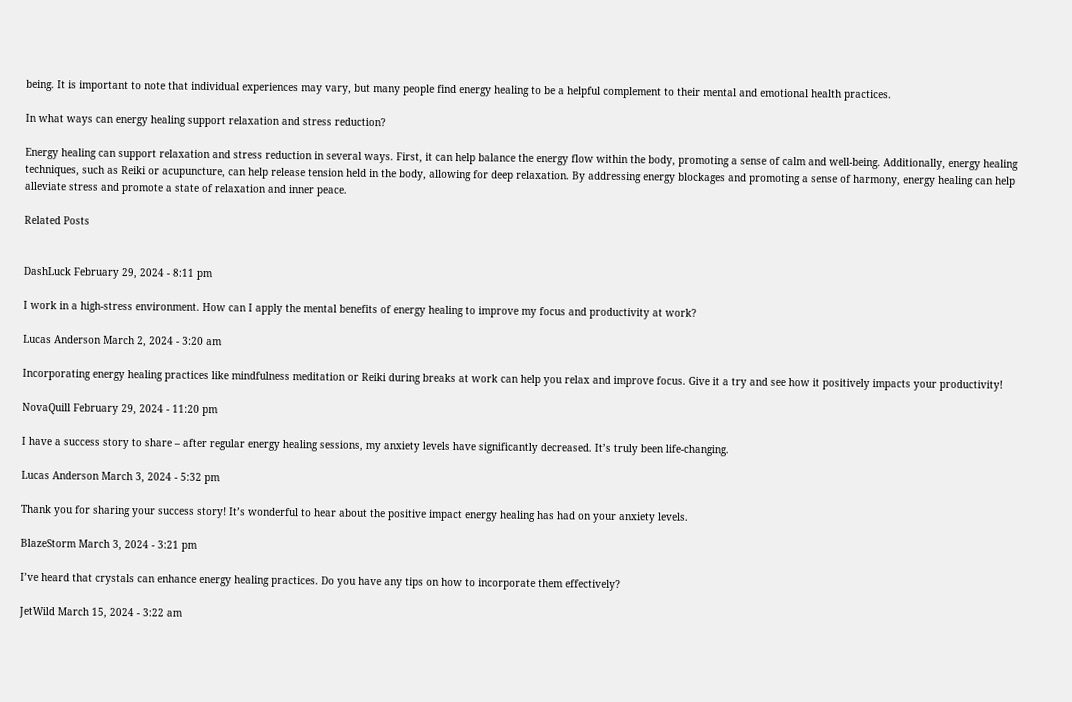being. It is important to note that individual experiences may vary, but many people find energy healing to be a helpful complement to their mental and emotional health practices.

In what ways can energy healing support relaxation and stress reduction?

Energy healing can support relaxation and stress reduction in several ways. First, it can help balance the energy flow within the body, promoting a sense of calm and well-being. Additionally, energy healing techniques, such as Reiki or acupuncture, can help release tension held in the body, allowing for deep relaxation. By addressing energy blockages and promoting a sense of harmony, energy healing can help alleviate stress and promote a state of relaxation and inner peace.

Related Posts


DashLuck February 29, 2024 - 8:11 pm

I work in a high-stress environment. How can I apply the mental benefits of energy healing to improve my focus and productivity at work?

Lucas Anderson March 2, 2024 - 3:20 am

Incorporating energy healing practices like mindfulness meditation or Reiki during breaks at work can help you relax and improve focus. Give it a try and see how it positively impacts your productivity!

NovaQuill February 29, 2024 - 11:20 pm

I have a success story to share – after regular energy healing sessions, my anxiety levels have significantly decreased. It’s truly been life-changing.

Lucas Anderson March 3, 2024 - 5:32 pm

Thank you for sharing your success story! It’s wonderful to hear about the positive impact energy healing has had on your anxiety levels.

BlazeStorm March 3, 2024 - 3:21 pm

I’ve heard that crystals can enhance energy healing practices. Do you have any tips on how to incorporate them effectively?

JetWild March 15, 2024 - 3:22 am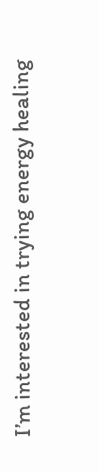I’m interested in trying energy healing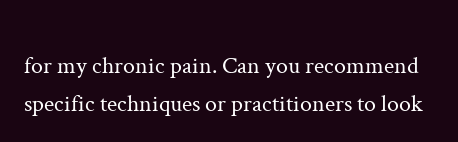for my chronic pain. Can you recommend specific techniques or practitioners to look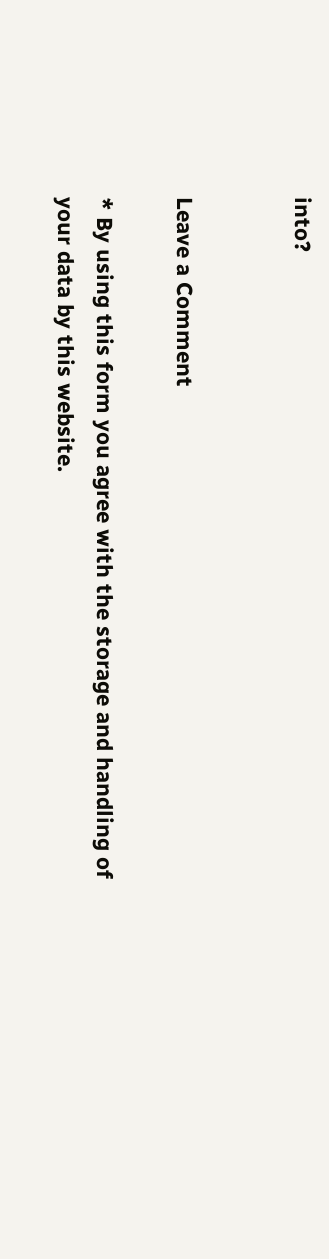into?


Leave a Comment

* By using this form you agree with the storage and handling of your data by this website.